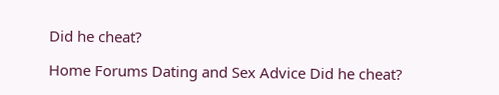Did he cheat?

Home Forums Dating and Sex Advice Did he cheat?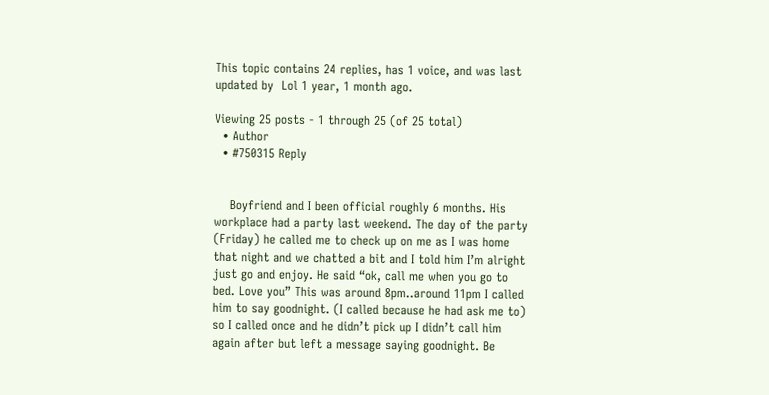This topic contains 24 replies, has 1 voice, and was last updated by  Lol 1 year, 1 month ago.

Viewing 25 posts - 1 through 25 (of 25 total)
  • Author
  • #750315 Reply


    Boyfriend and I been official roughly 6 months. His workplace had a party last weekend. The day of the party (Friday) he called me to check up on me as I was home that night and we chatted a bit and I told him I’m alright just go and enjoy. He said “ok, call me when you go to bed. Love you” This was around 8pm..around 11pm I called him to say goodnight. (I called because he had ask me to) so I called once and he didn’t pick up I didn’t call him again after but left a message saying goodnight. Be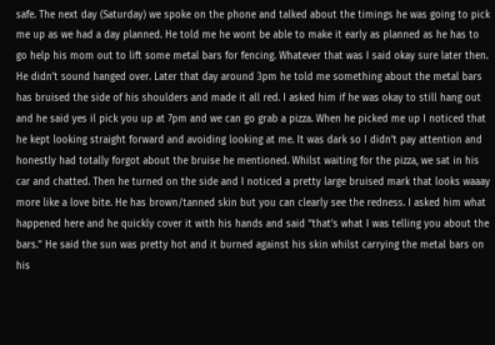safe. The next day (Saturday) we spoke on the phone and talked about the timings he was going to pick me up as we had a day planned. He told me he wont be able to make it early as planned as he has to go help his mom out to lift some metal bars for fencing. Whatever that was I said okay sure later then. He didn’t sound hanged over. Later that day around 3pm he told me something about the metal bars has bruised the side of his shoulders and made it all red. I asked him if he was okay to still hang out and he said yes il pick you up at 7pm and we can go grab a pizza. When he picked me up I noticed that he kept looking straight forward and avoiding looking at me. It was dark so I didn’t pay attention and honestly had totally forgot about the bruise he mentioned. Whilst waiting for the pizza, we sat in his car and chatted. Then he turned on the side and I noticed a pretty large bruised mark that looks waaay more like a love bite. He has brown/tanned skin but you can clearly see the redness. I asked him what happened here and he quickly cover it with his hands and said “that’s what I was telling you about the bars.” He said the sun was pretty hot and it burned against his skin whilst carrying the metal bars on his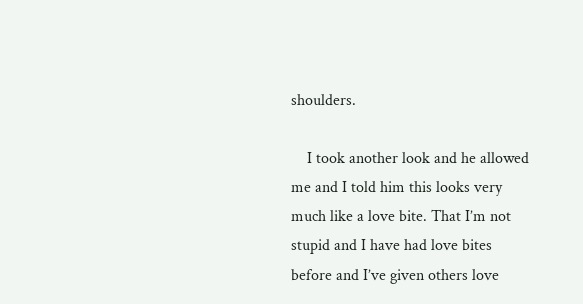shoulders.

    I took another look and he allowed me and I told him this looks very much like a love bite. That I’m not stupid and I have had love bites before and I’ve given others love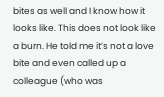bites as well and I know how it looks like. This does not look like a burn. He told me it’s not a love bite and even called up a colleague (who was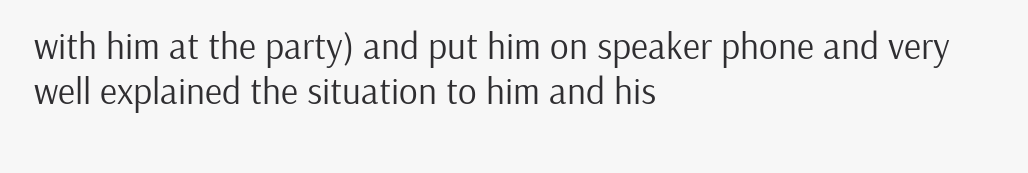with him at the party) and put him on speaker phone and very well explained the situation to him and his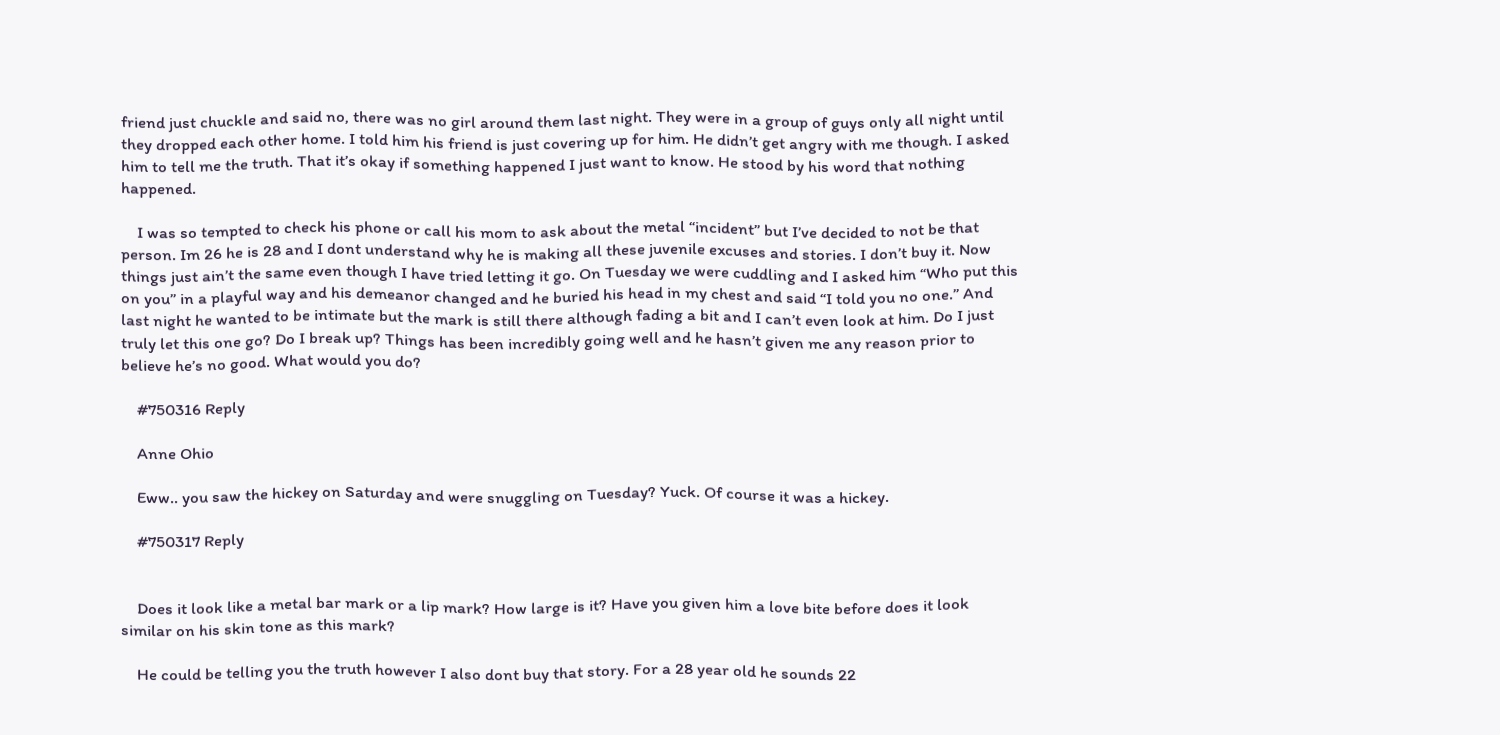friend just chuckle and said no, there was no girl around them last night. They were in a group of guys only all night until they dropped each other home. I told him his friend is just covering up for him. He didn’t get angry with me though. I asked him to tell me the truth. That it’s okay if something happened I just want to know. He stood by his word that nothing happened.

    I was so tempted to check his phone or call his mom to ask about the metal “incident” but I’ve decided to not be that person. Im 26 he is 28 and I dont understand why he is making all these juvenile excuses and stories. I don’t buy it. Now things just ain’t the same even though I have tried letting it go. On Tuesday we were cuddling and I asked him “Who put this on you” in a playful way and his demeanor changed and he buried his head in my chest and said “I told you no one.” And last night he wanted to be intimate but the mark is still there although fading a bit and I can’t even look at him. Do I just truly let this one go? Do I break up? Things has been incredibly going well and he hasn’t given me any reason prior to believe he’s no good. What would you do?

    #750316 Reply

    Anne Ohio

    Eww.. you saw the hickey on Saturday and were snuggling on Tuesday? Yuck. Of course it was a hickey.

    #750317 Reply


    Does it look like a metal bar mark or a lip mark? How large is it? Have you given him a love bite before does it look similar on his skin tone as this mark?

    He could be telling you the truth however I also dont buy that story. For a 28 year old he sounds 22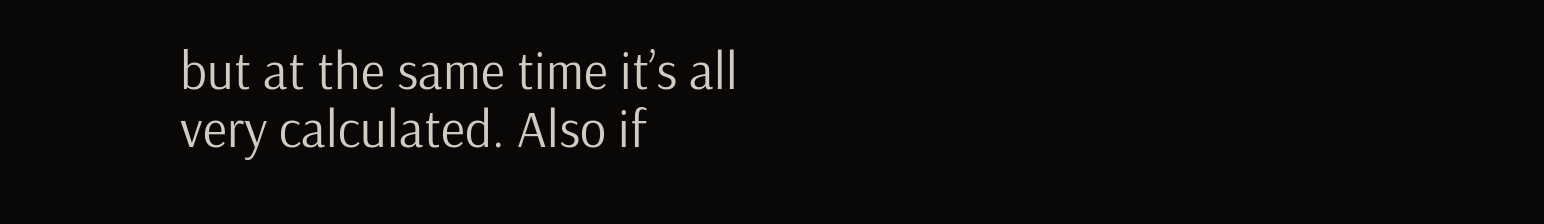but at the same time it’s all very calculated. Also if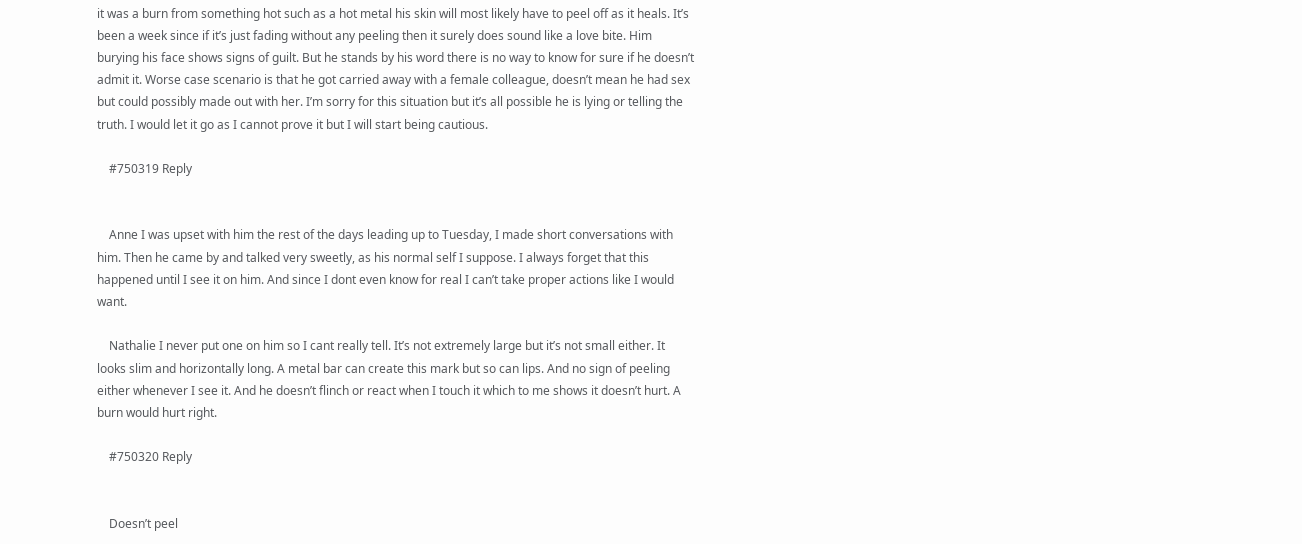it was a burn from something hot such as a hot metal his skin will most likely have to peel off as it heals. It’s been a week since if it’s just fading without any peeling then it surely does sound like a love bite. Him burying his face shows signs of guilt. But he stands by his word there is no way to know for sure if he doesn’t admit it. Worse case scenario is that he got carried away with a female colleague, doesn’t mean he had sex but could possibly made out with her. I’m sorry for this situation but it’s all possible he is lying or telling the truth. I would let it go as I cannot prove it but I will start being cautious.

    #750319 Reply


    Anne I was upset with him the rest of the days leading up to Tuesday, I made short conversations with him. Then he came by and talked very sweetly, as his normal self I suppose. I always forget that this happened until I see it on him. And since I dont even know for real I can’t take proper actions like I would want.

    Nathalie I never put one on him so I cant really tell. It’s not extremely large but it’s not small either. It looks slim and horizontally long. A metal bar can create this mark but so can lips. And no sign of peeling either whenever I see it. And he doesn’t flinch or react when I touch it which to me shows it doesn’t hurt. A burn would hurt right.

    #750320 Reply


    Doesn’t peel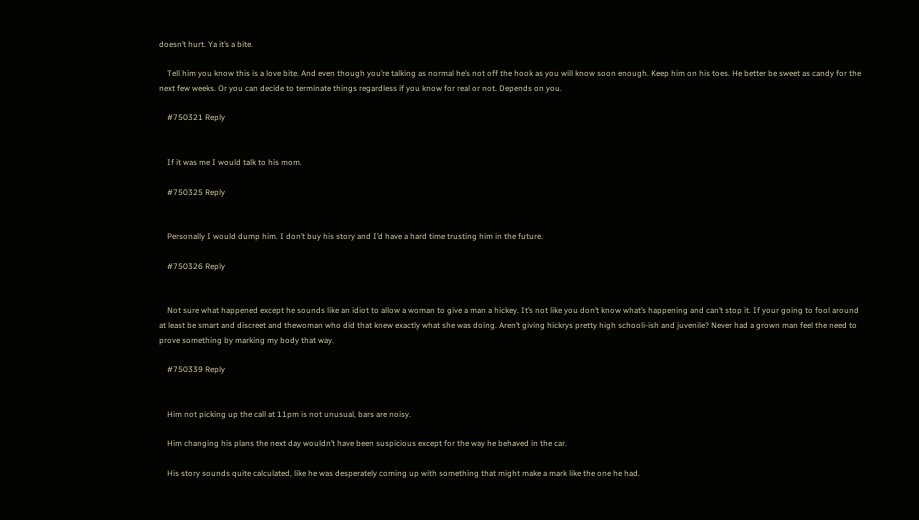doesn’t hurt. Ya it’s a bite.

    Tell him you know this is a love bite. And even though you’re talking as normal he’s not off the hook as you will know soon enough. Keep him on his toes. He better be sweet as candy for the next few weeks. Or you can decide to terminate things regardless if you know for real or not. Depends on you.

    #750321 Reply


    If it was me I would talk to his mom.

    #750325 Reply


    Personally I would dump him. I don’t buy his story and I’d have a hard time trusting him in the future.

    #750326 Reply


    Not sure what happened except he sounds like an idiot to allow a woman to give a man a hickey. It’s not like you don’t know what’s happening and can’t stop it. If your going to fool around at least be smart and discreet and thewoman who did that knew exactly what she was doing. Aren’t giving hickrys pretty high schooli-ish and juvenile? Never had a grown man feel the need to prove something by marking my body that way.

    #750339 Reply


    Him not picking up the call at 11pm is not unusual, bars are noisy.

    Him changing his plans the next day wouldn’t have been suspicious except for the way he behaved in the car.

    His story sounds quite calculated, like he was desperately coming up with something that might make a mark like the one he had.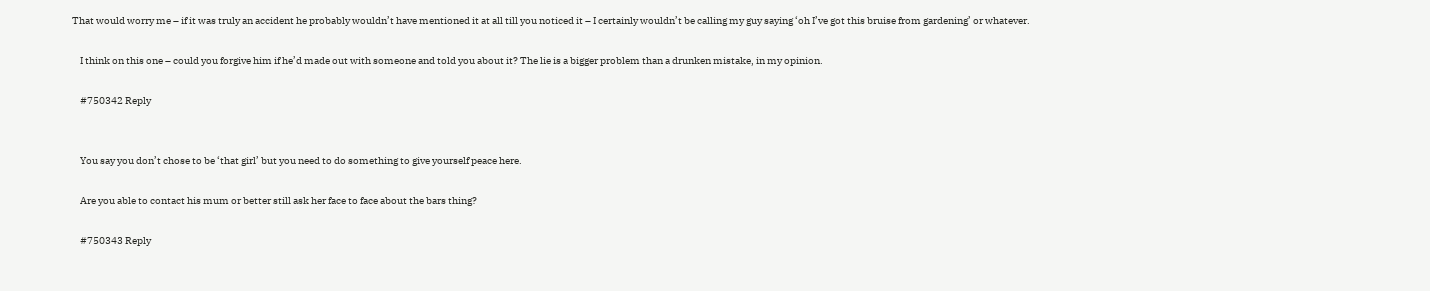That would worry me – if it was truly an accident he probably wouldn’t have mentioned it at all till you noticed it – I certainly wouldn’t be calling my guy saying ‘oh I’ve got this bruise from gardening’ or whatever.

    I think on this one – could you forgive him if he’d made out with someone and told you about it? The lie is a bigger problem than a drunken mistake, in my opinion.

    #750342 Reply


    You say you don’t chose to be ‘that girl’ but you need to do something to give yourself peace here.

    Are you able to contact his mum or better still ask her face to face about the bars thing?

    #750343 Reply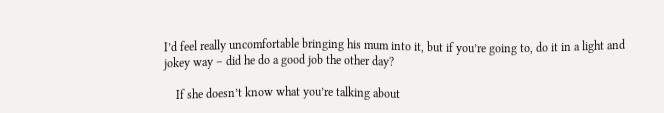I’d feel really uncomfortable bringing his mum into it, but if you’re going to, do it in a light and jokey way – did he do a good job the other day?

    If she doesn’t know what you’re talking about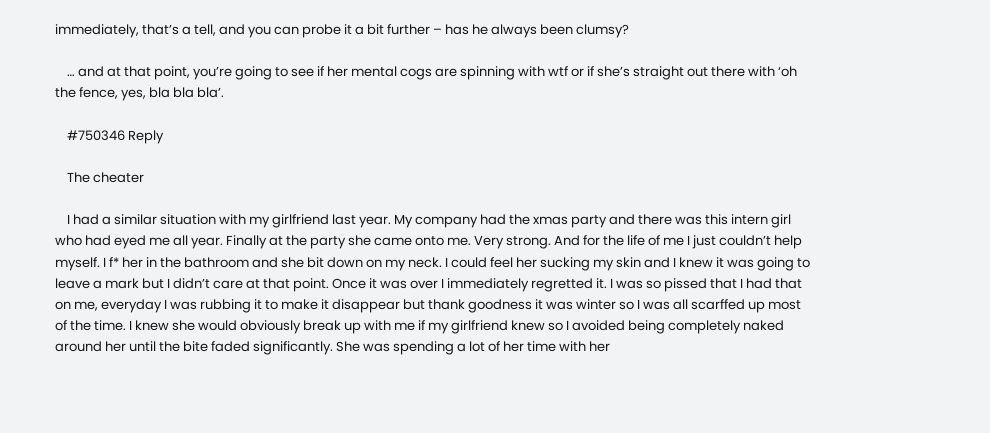immediately, that’s a tell, and you can probe it a bit further – has he always been clumsy?

    … and at that point, you’re going to see if her mental cogs are spinning with wtf or if she’s straight out there with ‘oh the fence, yes, bla bla bla’.

    #750346 Reply

    The cheater

    I had a similar situation with my girlfriend last year. My company had the xmas party and there was this intern girl who had eyed me all year. Finally at the party she came onto me. Very strong. And for the life of me I just couldn’t help myself. I f* her in the bathroom and she bit down on my neck. I could feel her sucking my skin and I knew it was going to leave a mark but I didn’t care at that point. Once it was over I immediately regretted it. I was so pissed that I had that on me, everyday I was rubbing it to make it disappear but thank goodness it was winter so I was all scarffed up most of the time. I knew she would obviously break up with me if my girlfriend knew so I avoided being completely naked around her until the bite faded significantly. She was spending a lot of her time with her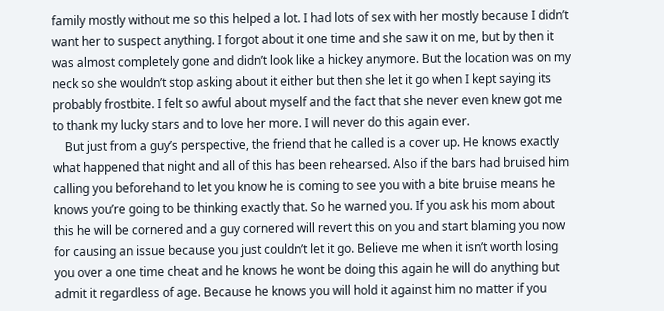family mostly without me so this helped a lot. I had lots of sex with her mostly because I didn’t want her to suspect anything. I forgot about it one time and she saw it on me, but by then it was almost completely gone and didn’t look like a hickey anymore. But the location was on my neck so she wouldn’t stop asking about it either but then she let it go when I kept saying its probably frostbite. I felt so awful about myself and the fact that she never even knew got me to thank my lucky stars and to love her more. I will never do this again ever.
    But just from a guy’s perspective, the friend that he called is a cover up. He knows exactly what happened that night and all of this has been rehearsed. Also if the bars had bruised him calling you beforehand to let you know he is coming to see you with a bite bruise means he knows you’re going to be thinking exactly that. So he warned you. If you ask his mom about this he will be cornered and a guy cornered will revert this on you and start blaming you now for causing an issue because you just couldn’t let it go. Believe me when it isn’t worth losing you over a one time cheat and he knows he wont be doing this again he will do anything but admit it regardless of age. Because he knows you will hold it against him no matter if you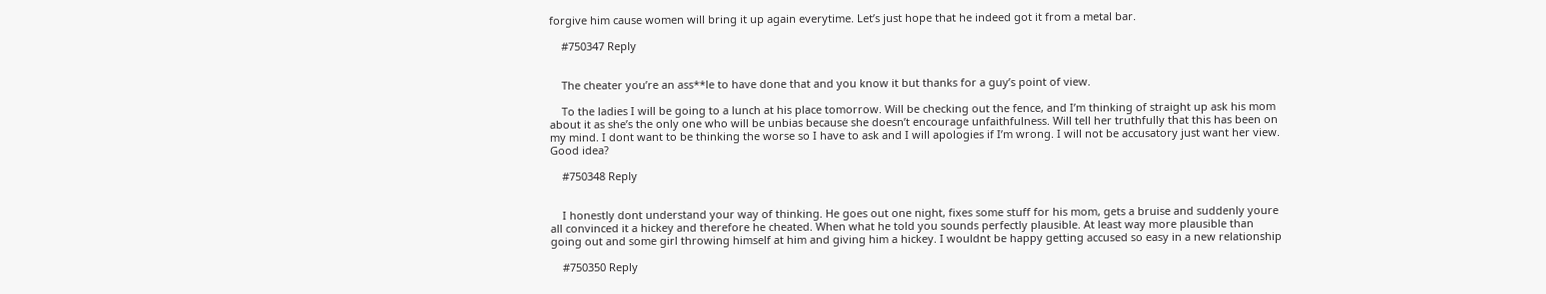forgive him cause women will bring it up again everytime. Let’s just hope that he indeed got it from a metal bar.

    #750347 Reply


    The cheater you’re an ass**le to have done that and you know it but thanks for a guy’s point of view.

    To the ladies I will be going to a lunch at his place tomorrow. Will be checking out the fence, and I’m thinking of straight up ask his mom about it as she’s the only one who will be unbias because she doesn’t encourage unfaithfulness. Will tell her truthfully that this has been on my mind. I dont want to be thinking the worse so I have to ask and I will apologies if I’m wrong. I will not be accusatory just want her view. Good idea?

    #750348 Reply


    I honestly dont understand your way of thinking. He goes out one night, fixes some stuff for his mom, gets a bruise and suddenly youre all convinced it a hickey and therefore he cheated. When what he told you sounds perfectly plausible. At least way more plausible than going out and some girl throwing himself at him and giving him a hickey. I wouldnt be happy getting accused so easy in a new relationship

    #750350 Reply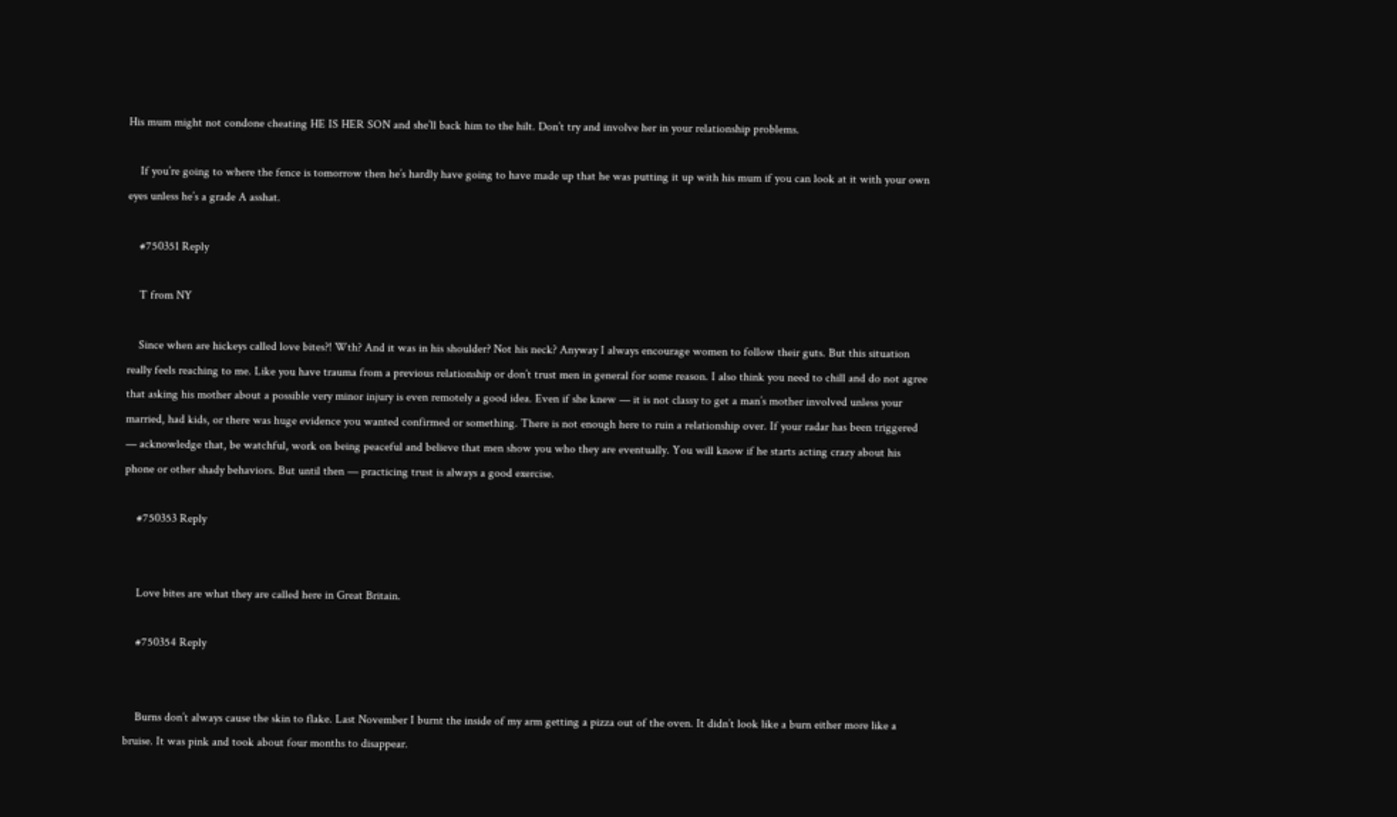His mum might not condone cheating HE IS HER SON and she’ll back him to the hilt. Don’t try and involve her in your relationship problems.

    If you’re going to where the fence is tomorrow then he’s hardly have going to have made up that he was putting it up with his mum if you can look at it with your own eyes unless he’s a grade A asshat.

    #750351 Reply

    T from NY

    Since when are hickeys called love bites?! Wth? And it was in his shoulder? Not his neck? Anyway I always encourage women to follow their guts. But this situation really feels reaching to me. Like you have trauma from a previous relationship or don’t trust men in general for some reason. I also think you need to chill and do not agree that asking his mother about a possible very minor injury is even remotely a good idea. Even if she knew — it is not classy to get a man’s mother involved unless your married, had kids, or there was huge evidence you wanted confirmed or something. There is not enough here to ruin a relationship over. If your radar has been triggered — acknowledge that, be watchful, work on being peaceful and believe that men show you who they are eventually. You will know if he starts acting crazy about his phone or other shady behaviors. But until then — practicing trust is always a good exercise.

    #750353 Reply


    Love bites are what they are called here in Great Britain.

    #750354 Reply


    Burns don’t always cause the skin to flake. Last November I burnt the inside of my arm getting a pizza out of the oven. It didn’t look like a burn either more like a bruise. It was pink and took about four months to disappear.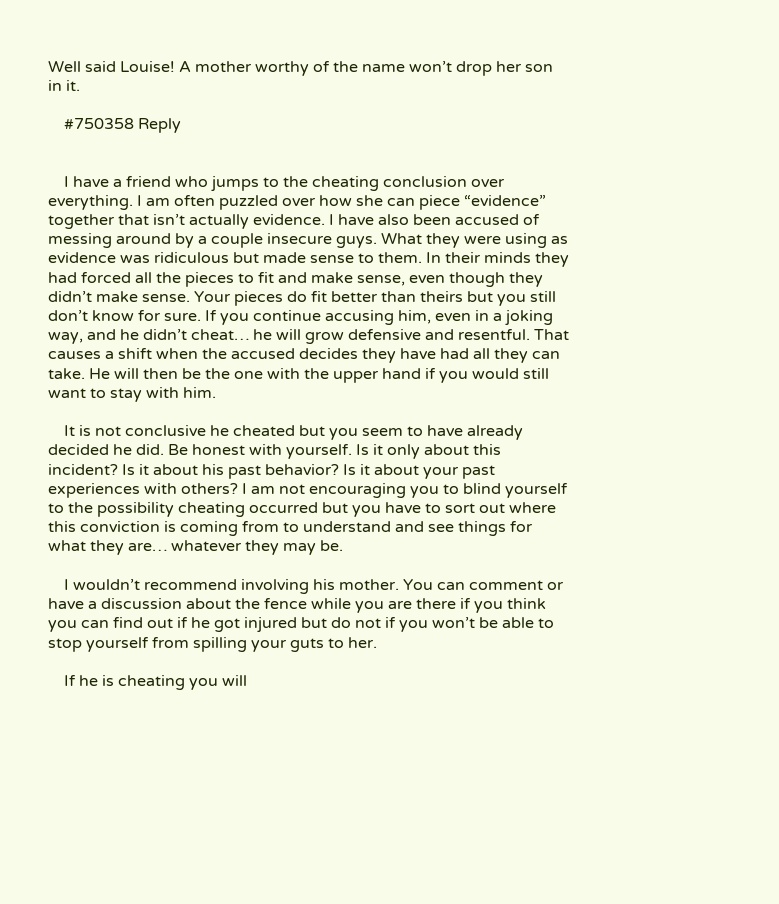Well said Louise! A mother worthy of the name won’t drop her son in it.

    #750358 Reply


    I have a friend who jumps to the cheating conclusion over everything. I am often puzzled over how she can piece “evidence” together that isn’t actually evidence. I have also been accused of messing around by a couple insecure guys. What they were using as evidence was ridiculous but made sense to them. In their minds they had forced all the pieces to fit and make sense, even though they didn’t make sense. Your pieces do fit better than theirs but you still don’t know for sure. If you continue accusing him, even in a joking way, and he didn’t cheat… he will grow defensive and resentful. That causes a shift when the accused decides they have had all they can take. He will then be the one with the upper hand if you would still want to stay with him.

    It is not conclusive he cheated but you seem to have already decided he did. Be honest with yourself. Is it only about this incident? Is it about his past behavior? Is it about your past experiences with others? I am not encouraging you to blind yourself to the possibility cheating occurred but you have to sort out where this conviction is coming from to understand and see things for what they are… whatever they may be.

    I wouldn’t recommend involving his mother. You can comment or have a discussion about the fence while you are there if you think you can find out if he got injured but do not if you won’t be able to stop yourself from spilling your guts to her.

    If he is cheating you will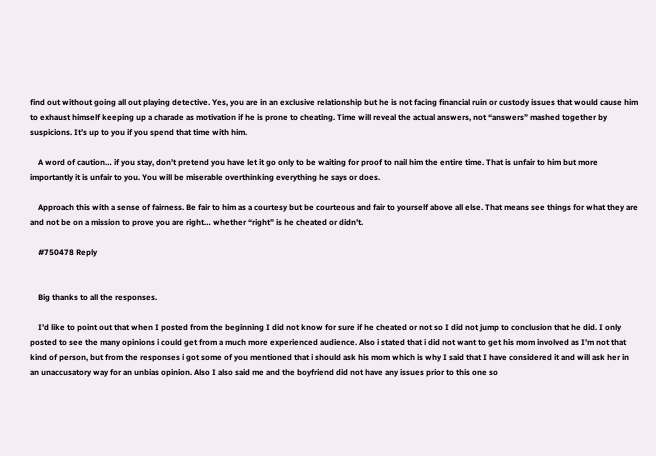find out without going all out playing detective. Yes, you are in an exclusive relationship but he is not facing financial ruin or custody issues that would cause him to exhaust himself keeping up a charade as motivation if he is prone to cheating. Time will reveal the actual answers, not “answers” mashed together by suspicions. It’s up to you if you spend that time with him.

    A word of caution… if you stay, don’t pretend you have let it go only to be waiting for proof to nail him the entire time. That is unfair to him but more importantly it is unfair to you. You will be miserable overthinking everything he says or does.

    Approach this with a sense of fairness. Be fair to him as a courtesy but be courteous and fair to yourself above all else. That means see things for what they are and not be on a mission to prove you are right… whether “right” is he cheated or didn’t.

    #750478 Reply


    Big thanks to all the responses.

    I’d like to point out that when I posted from the beginning I did not know for sure if he cheated or not so I did not jump to conclusion that he did. I only posted to see the many opinions i could get from a much more experienced audience. Also i stated that i did not want to get his mom involved as I’m not that kind of person, but from the responses i got some of you mentioned that i should ask his mom which is why I said that I have considered it and will ask her in an unaccusatory way for an unbias opinion. Also I also said me and the boyfriend did not have any issues prior to this one so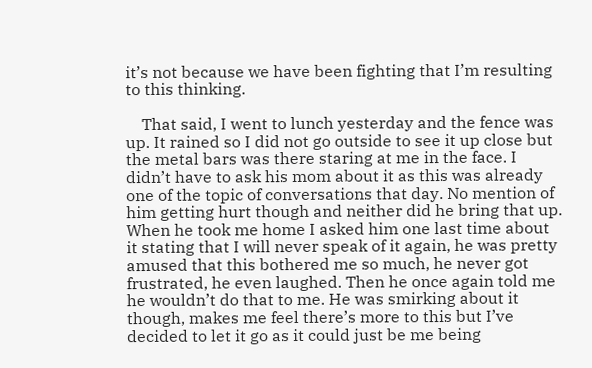it’s not because we have been fighting that I’m resulting to this thinking.

    That said, I went to lunch yesterday and the fence was up. It rained so I did not go outside to see it up close but the metal bars was there staring at me in the face. I didn’t have to ask his mom about it as this was already one of the topic of conversations that day. No mention of him getting hurt though and neither did he bring that up. When he took me home I asked him one last time about it stating that I will never speak of it again, he was pretty amused that this bothered me so much, he never got frustrated, he even laughed. Then he once again told me he wouldn’t do that to me. He was smirking about it though, makes me feel there’s more to this but I’ve decided to let it go as it could just be me being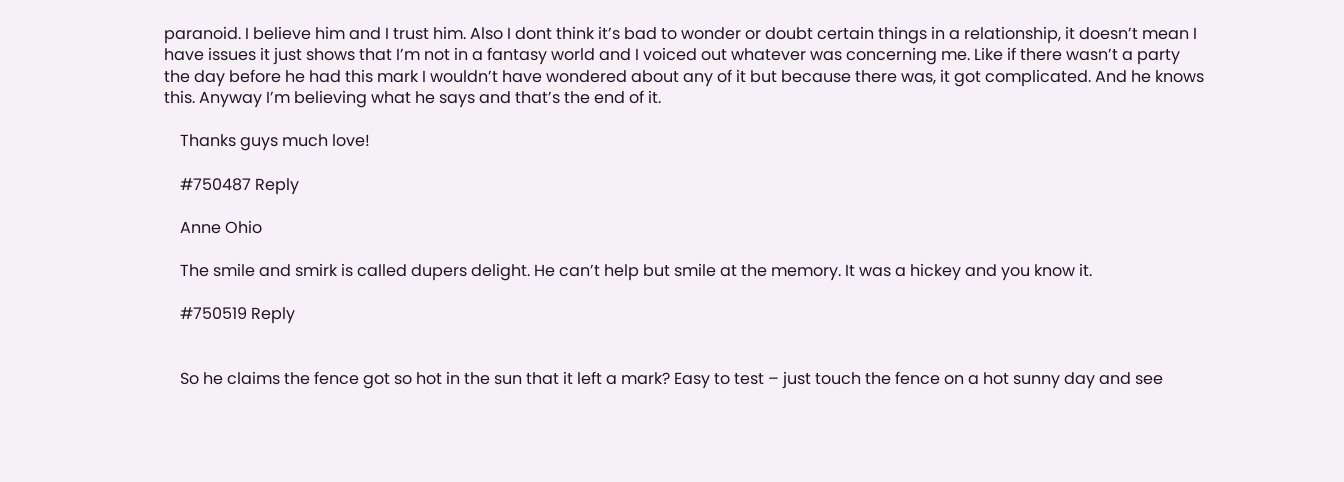paranoid. I believe him and I trust him. Also I dont think it’s bad to wonder or doubt certain things in a relationship, it doesn’t mean I have issues it just shows that I’m not in a fantasy world and I voiced out whatever was concerning me. Like if there wasn’t a party the day before he had this mark I wouldn’t have wondered about any of it but because there was, it got complicated. And he knows this. Anyway I’m believing what he says and that’s the end of it.

    Thanks guys much love!

    #750487 Reply

    Anne Ohio

    The smile and smirk is called dupers delight. He can’t help but smile at the memory. It was a hickey and you know it.

    #750519 Reply


    So he claims the fence got so hot in the sun that it left a mark? Easy to test – just touch the fence on a hot sunny day and see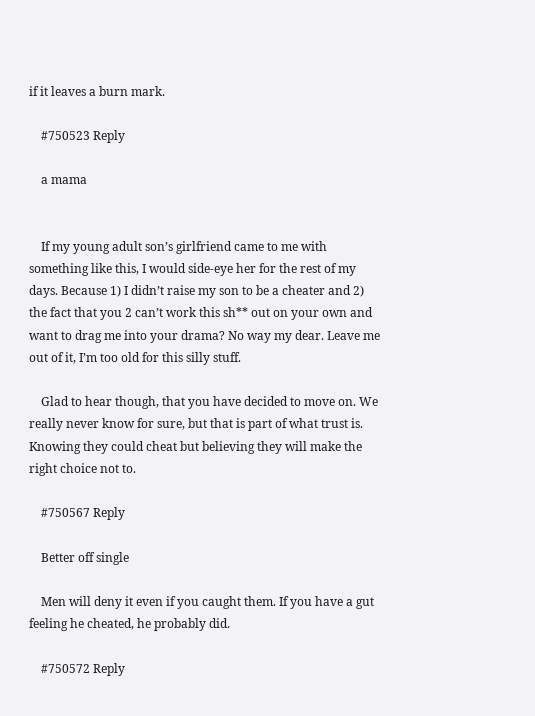if it leaves a burn mark.

    #750523 Reply

    a mama


    If my young adult son’s girlfriend came to me with something like this, I would side-eye her for the rest of my days. Because 1) I didn’t raise my son to be a cheater and 2) the fact that you 2 can’t work this sh** out on your own and want to drag me into your drama? No way my dear. Leave me out of it, I’m too old for this silly stuff.

    Glad to hear though, that you have decided to move on. We really never know for sure, but that is part of what trust is. Knowing they could cheat but believing they will make the right choice not to.

    #750567 Reply

    Better off single

    Men will deny it even if you caught them. If you have a gut feeling he cheated, he probably did.

    #750572 Reply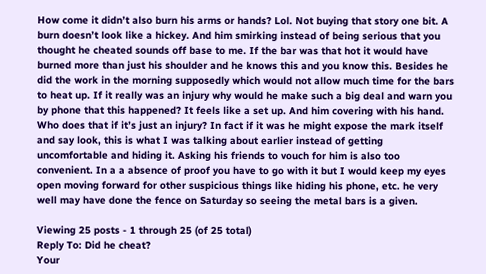How come it didn’t also burn his arms or hands? Lol. Not buying that story one bit. A burn doesn’t look like a hickey. And him smirking instead of being serious that you thought he cheated sounds off base to me. If the bar was that hot it would have burned more than just his shoulder and he knows this and you know this. Besides he did the work in the morning supposedly which would not allow much time for the bars to heat up. If it really was an injury why would he make such a big deal and warn you by phone that this happened? It feels like a set up. And him covering with his hand. Who does that if it’s just an injury? In fact if it was he might expose the mark itself and say look, this is what I was talking about earlier instead of getting uncomfortable and hiding it. Asking his friends to vouch for him is also too convenient. In a a absence of proof you have to go with it but I would keep my eyes open moving forward for other suspicious things like hiding his phone, etc. he very well may have done the fence on Saturday so seeing the metal bars is a given.

Viewing 25 posts - 1 through 25 (of 25 total)
Reply To: Did he cheat?
Your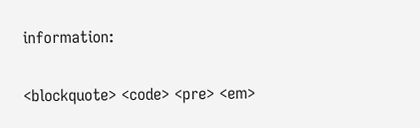information:

<blockquote> <code> <pre> <em>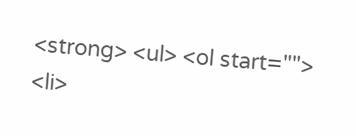<strong> <ul> <ol start=""> <li>